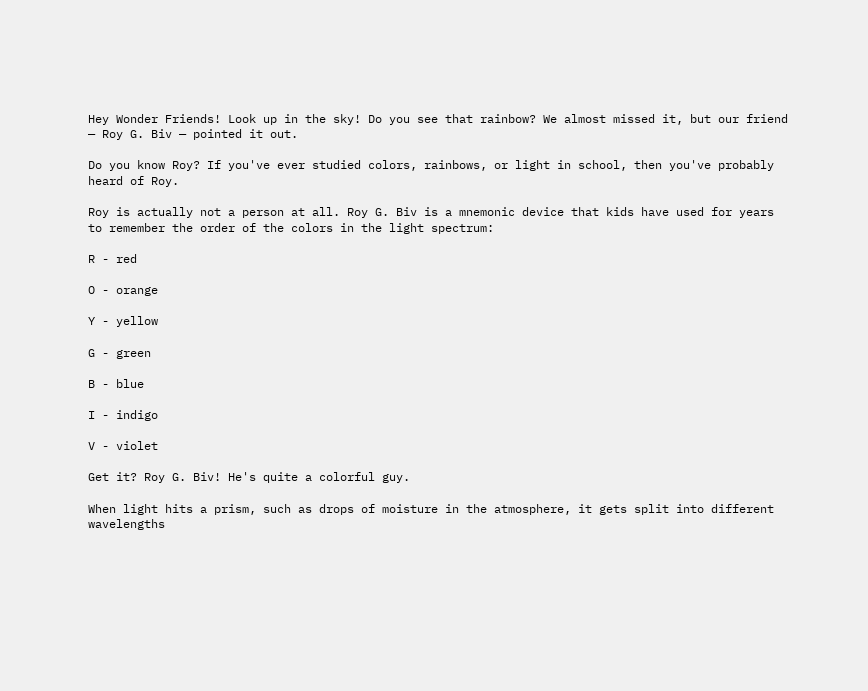Hey Wonder Friends! Look up in the sky! Do you see that rainbow? We almost missed it, but our friend — Roy G. Biv — pointed it out.

Do you know Roy? If you've ever studied colors, rainbows, or light in school, then you've probably heard of Roy.

Roy is actually not a person at all. Roy G. Biv is a mnemonic device that kids have used for years to remember the order of the colors in the light spectrum:

R - red

O - orange

Y - yellow

G - green

B - blue

I - indigo

V - violet

Get it? Roy G. Biv! He's quite a colorful guy.

When light hits a prism, such as drops of moisture in the atmosphere, it gets split into different wavelengths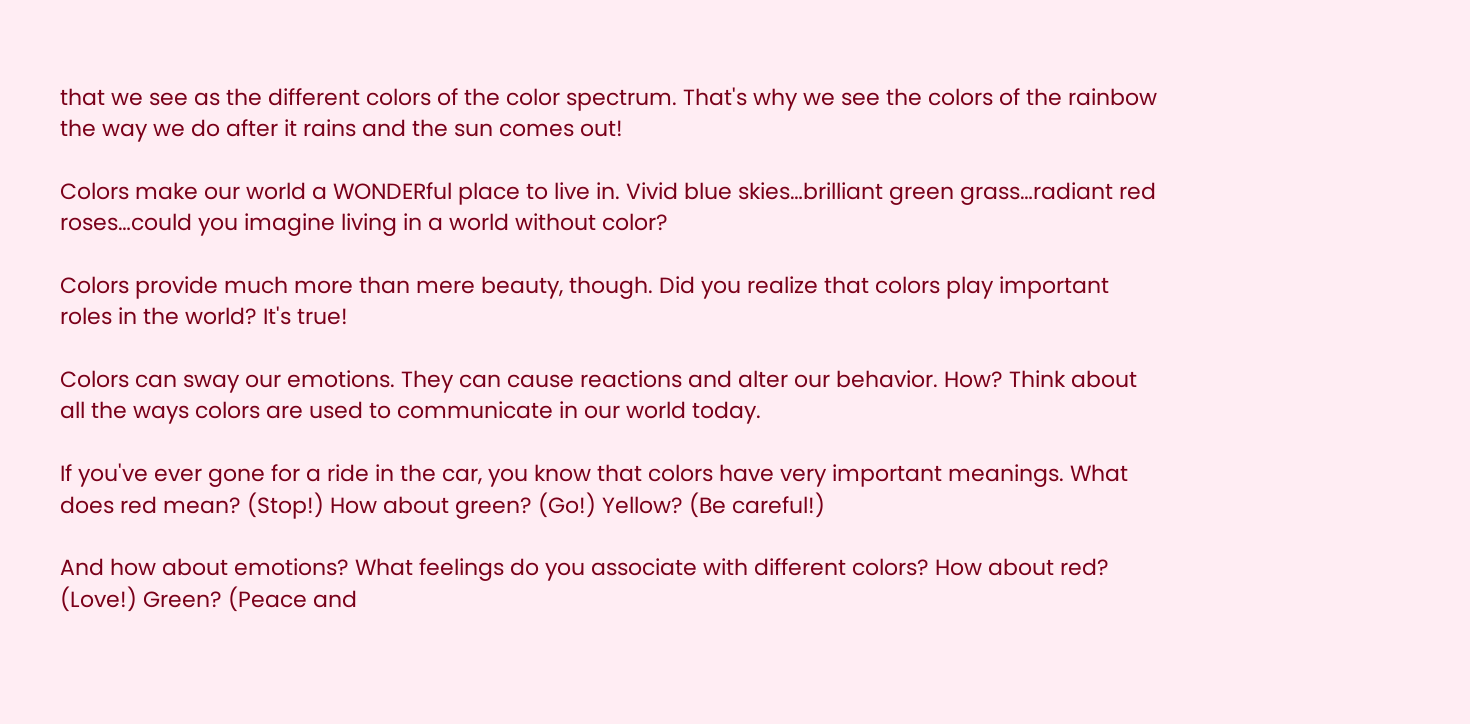that we see as the different colors of the color spectrum. That's why we see the colors of the rainbow the way we do after it rains and the sun comes out!

Colors make our world a WONDERful place to live in. Vivid blue skies…brilliant green grass…radiant red roses…could you imagine living in a world without color?

Colors provide much more than mere beauty, though. Did you realize that colors play important roles in the world? It's true!

Colors can sway our emotions. They can cause reactions and alter our behavior. How? Think about all the ways colors are used to communicate in our world today.

If you've ever gone for a ride in the car, you know that colors have very important meanings. What does red mean? (Stop!) How about green? (Go!) Yellow? (Be careful!)

And how about emotions? What feelings do you associate with different colors? How about red? (Love!) Green? (Peace and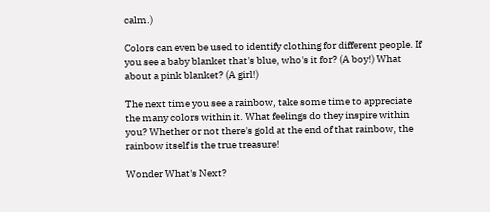calm.)

Colors can even be used to identify clothing for different people. If you see a baby blanket that's blue, who's it for? (A boy!) What about a pink blanket? (A girl!)

The next time you see a rainbow, take some time to appreciate the many colors within it. What feelings do they inspire within you? Whether or not there's gold at the end of that rainbow, the rainbow itself is the true treasure!

Wonder What's Next?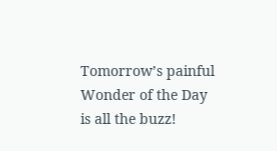Tomorrow’s painful Wonder of the Day is all the buzz!